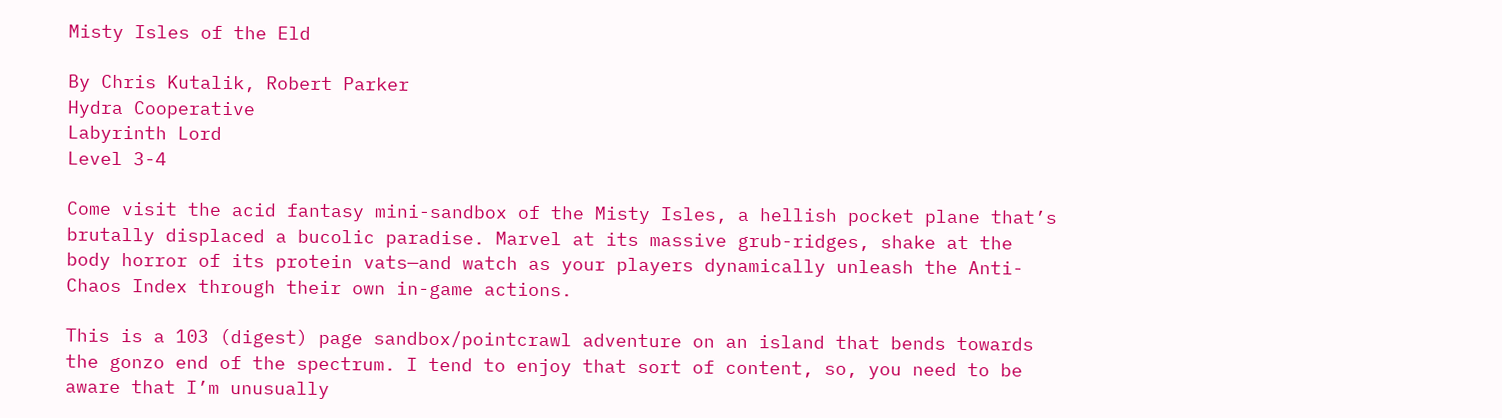Misty Isles of the Eld

By Chris Kutalik, Robert Parker
Hydra Cooperative
Labyrinth Lord
Level 3-4

Come visit the acid fantasy mini-sandbox of the Misty Isles, a hellish pocket plane that’s brutally displaced a bucolic paradise. Marvel at its massive grub-ridges, shake at the body horror of its protein vats—and watch as your players dynamically unleash the Anti-Chaos Index through their own in-game actions.

This is a 103 (digest) page sandbox/pointcrawl adventure on an island that bends towards the gonzo end of the spectrum. I tend to enjoy that sort of content, so, you need to be aware that I’m unusually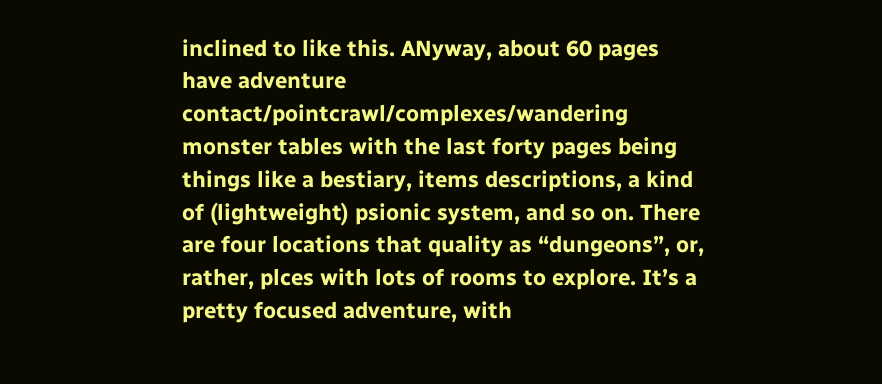inclined to like this. ANyway, about 60 pages have adventure contact/pointcrawl/complexes/wandering monster tables with the last forty pages being things like a bestiary, items descriptions, a kind of (lightweight) psionic system, and so on. There are four locations that quality as “dungeons”, or, rather, plces with lots of rooms to explore. It’s a pretty focused adventure, with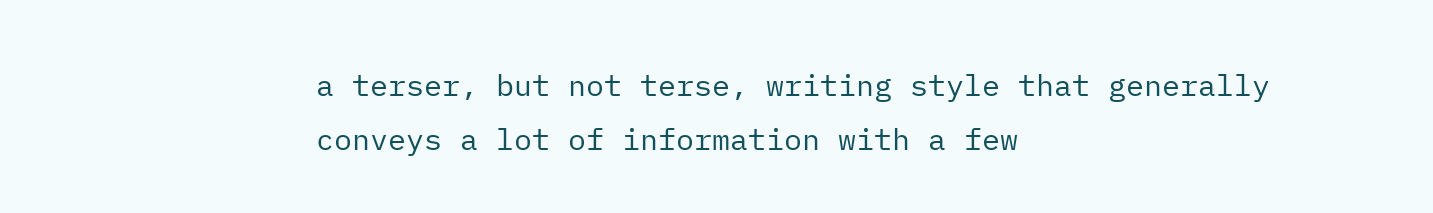a terser, but not terse, writing style that generally conveys a lot of information with a few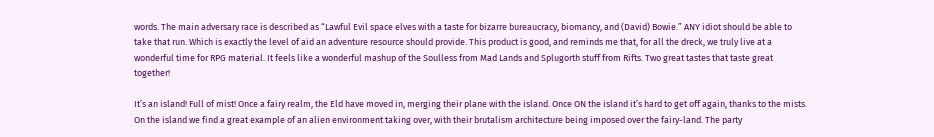words. The main adversary race is described as “Lawful Evil space elves with a taste for bizarre bureaucracy, biomancy, and (David) Bowie.” ANY idiot should be able to take that run. Which is exactly the level of aid an adventure resource should provide. This product is good, and reminds me that, for all the dreck, we truly live at a wonderful time for RPG material. It feels like a wonderful mashup of the Soulless from Mad Lands and Splugorth stuff from Rifts. Two great tastes that taste great together!

It’s an island! Full of mist! Once a fairy realm, the Eld have moved in, merging their plane with the island. Once ON the island it’s hard to get off again, thanks to the mists. On the island we find a great example of an alien environment taking over, with their brutalism architecture being imposed over the fairy-land. The party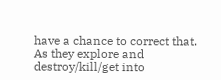have a chance to correct that. As they explore and destroy/kill/get into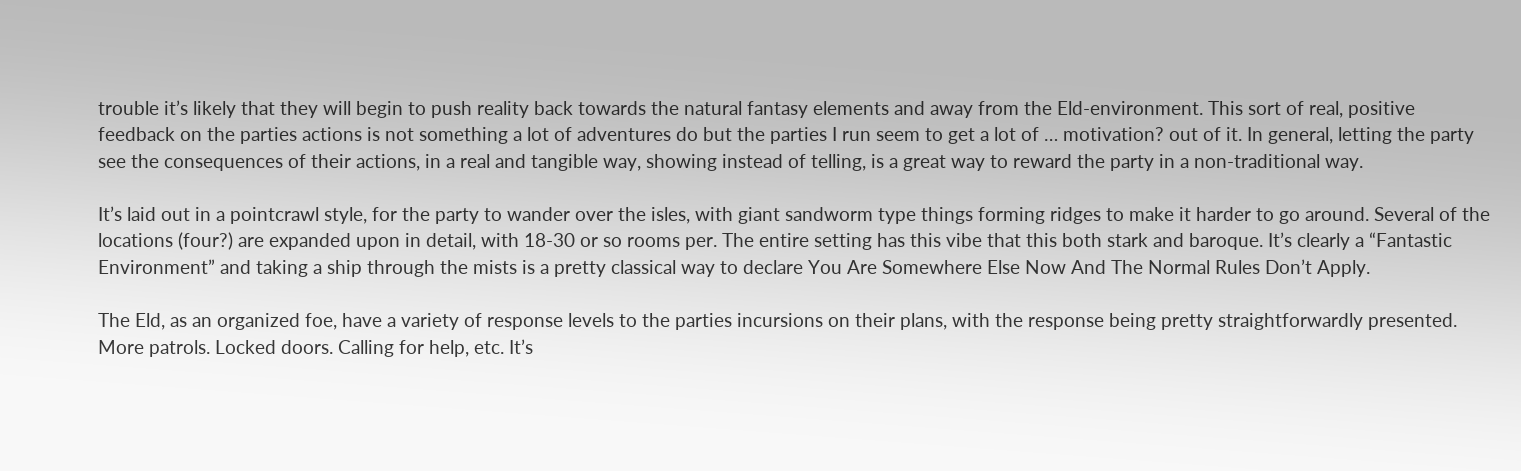trouble it’s likely that they will begin to push reality back towards the natural fantasy elements and away from the Eld-environment. This sort of real, positive feedback on the parties actions is not something a lot of adventures do but the parties I run seem to get a lot of … motivation? out of it. In general, letting the party see the consequences of their actions, in a real and tangible way, showing instead of telling, is a great way to reward the party in a non-traditional way.

It’s laid out in a pointcrawl style, for the party to wander over the isles, with giant sandworm type things forming ridges to make it harder to go around. Several of the locations (four?) are expanded upon in detail, with 18-30 or so rooms per. The entire setting has this vibe that this both stark and baroque. It’s clearly a “Fantastic Environment” and taking a ship through the mists is a pretty classical way to declare You Are Somewhere Else Now And The Normal Rules Don’t Apply.

The Eld, as an organized foe, have a variety of response levels to the parties incursions on their plans, with the response being pretty straightforwardly presented. More patrols. Locked doors. Calling for help, etc. It’s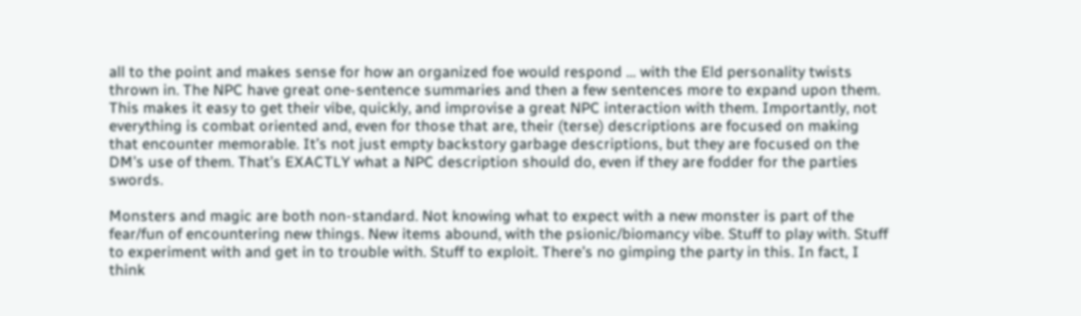all to the point and makes sense for how an organized foe would respond … with the Eld personality twists thrown in. The NPC have great one-sentence summaries and then a few sentences more to expand upon them. This makes it easy to get their vibe, quickly, and improvise a great NPC interaction with them. Importantly, not everything is combat oriented and, even for those that are, their (terse) descriptions are focused on making that encounter memorable. It’s not just empty backstory garbage descriptions, but they are focused on the DM’s use of them. That’s EXACTLY what a NPC description should do, even if they are fodder for the parties swords.

Monsters and magic are both non-standard. Not knowing what to expect with a new monster is part of the fear/fun of encountering new things. New items abound, with the psionic/biomancy vibe. Stuff to play with. Stuff to experiment with and get in to trouble with. Stuff to exploit. There’s no gimping the party in this. In fact, I think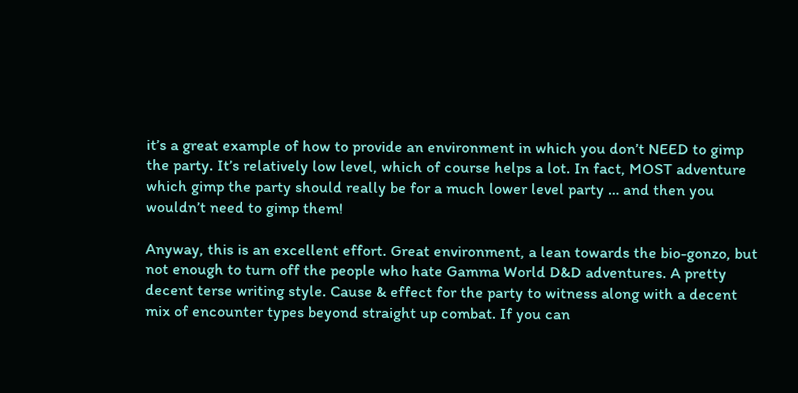it’s a great example of how to provide an environment in which you don’t NEED to gimp the party. It’s relatively low level, which of course helps a lot. In fact, MOST adventure which gimp the party should really be for a much lower level party … and then you wouldn’t need to gimp them!

Anyway, this is an excellent effort. Great environment, a lean towards the bio-gonzo, but not enough to turn off the people who hate Gamma World D&D adventures. A pretty decent terse writing style. Cause & effect for the party to witness along with a decent mix of encounter types beyond straight up combat. If you can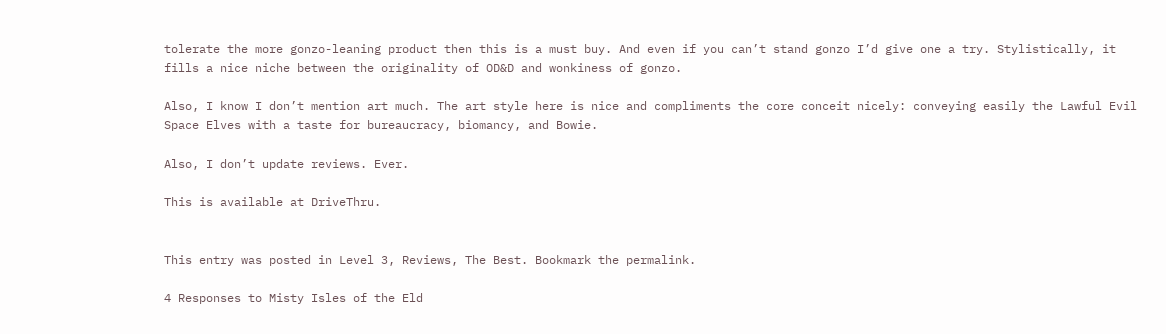tolerate the more gonzo-leaning product then this is a must buy. And even if you can’t stand gonzo I’d give one a try. Stylistically, it fills a nice niche between the originality of OD&D and wonkiness of gonzo.

Also, I know I don’t mention art much. The art style here is nice and compliments the core conceit nicely: conveying easily the Lawful Evil Space Elves with a taste for bureaucracy, biomancy, and Bowie.

Also, I don’t update reviews. Ever.

This is available at DriveThru.


This entry was posted in Level 3, Reviews, The Best. Bookmark the permalink.

4 Responses to Misty Isles of the Eld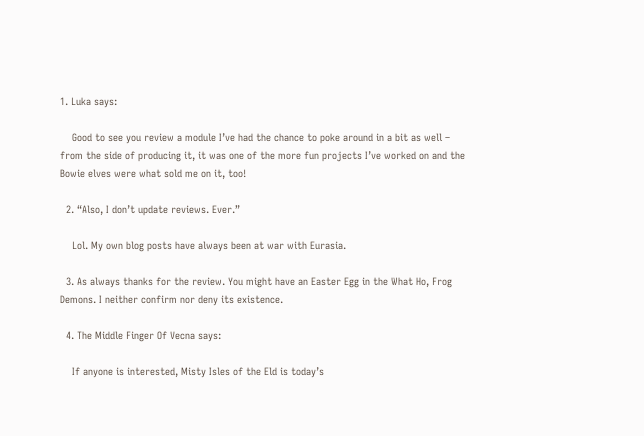1. Luka says:

    Good to see you review a module I’ve had the chance to poke around in a bit as well – from the side of producing it, it was one of the more fun projects I’ve worked on and the Bowie elves were what sold me on it, too!

  2. “Also, I don’t update reviews. Ever.”

    Lol. My own blog posts have always been at war with Eurasia.

  3. As always thanks for the review. You might have an Easter Egg in the What Ho, Frog Demons. I neither confirm nor deny its existence.

  4. The Middle Finger Of Vecna says:

    If anyone is interested, Misty Isles of the Eld is today’s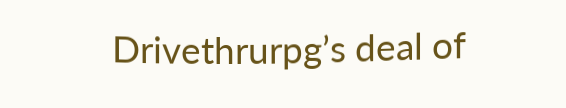Drivethrurpg’s deal of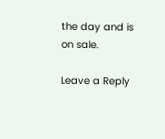the day and is on sale.

Leave a Reply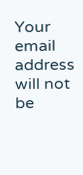Your email address will not be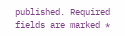published. Required fields are marked *